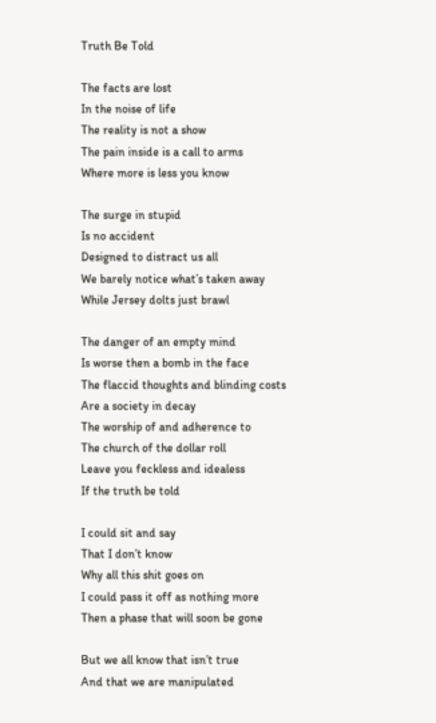Truth Be Told

The facts are lost
In the noise of life
The reality is not a show
The pain inside is a call to arms
Where more is less you know

The surge in stupid
Is no accident
Designed to distract us all
We barely notice what’s taken away
While Jersey dolts just brawl

The danger of an empty mind
Is worse then a bomb in the face
The flaccid thoughts and blinding costs
Are a society in decay
The worship of and adherence to
The church of the dollar roll
Leave you feckless and idealess
If the truth be told

I could sit and say
That I don’t know
Why all this shit goes on
I could pass it off as nothing more
Then a phase that will soon be gone

But we all know that isn’t true
And that we are manipulated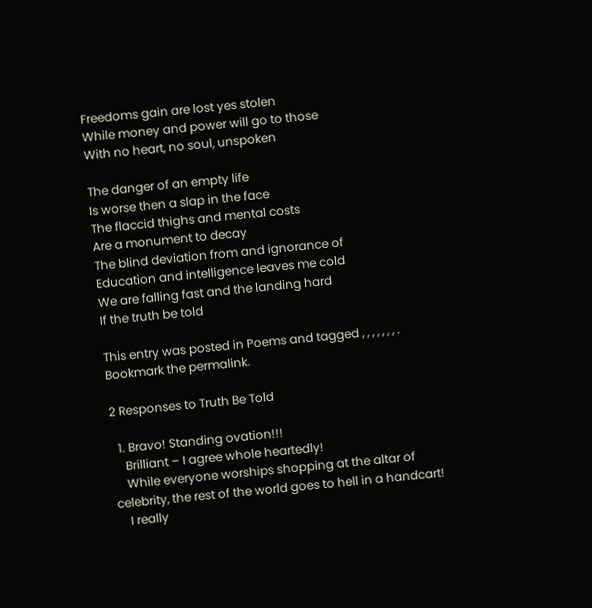Freedoms gain are lost yes stolen
While money and power will go to those
With no heart, no soul, unspoken

The danger of an empty life
Is worse then a slap in the face
The flaccid thighs and mental costs
Are a monument to decay
The blind deviation from and ignorance of
Education and intelligence leaves me cold
We are falling fast and the landing hard
If the truth be told

This entry was posted in Poems and tagged , , , , , , , . Bookmark the permalink.

2 Responses to Truth Be Told

  1. Bravo! Standing ovation!!!
    Brilliant – I agree whole heartedly!
    While everyone worships shopping at the altar of celebrity, the rest of the world goes to hell in a handcart!
    I really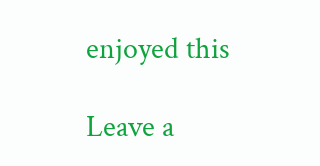enjoyed this

Leave a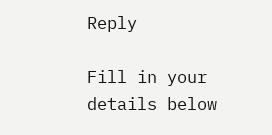Reply

Fill in your details below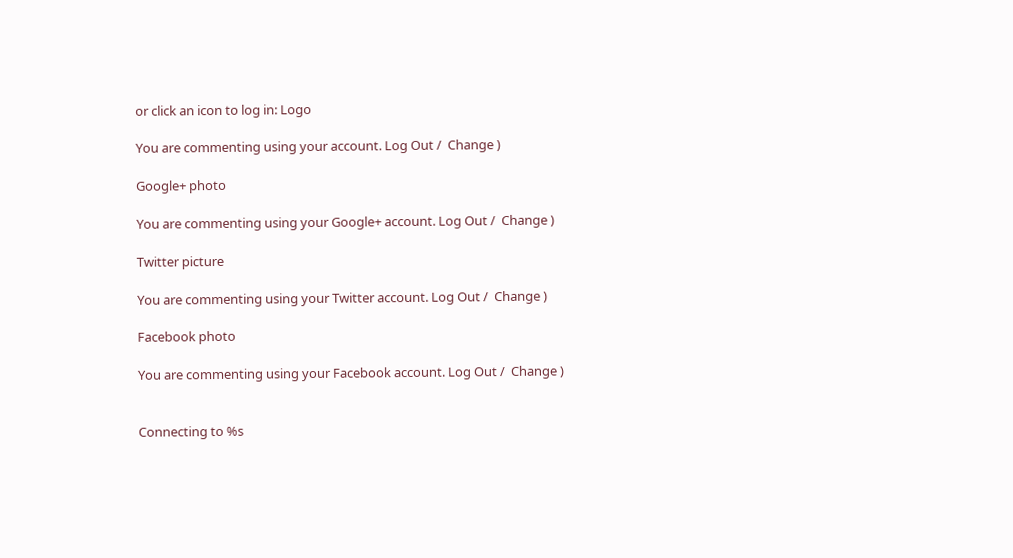or click an icon to log in: Logo

You are commenting using your account. Log Out /  Change )

Google+ photo

You are commenting using your Google+ account. Log Out /  Change )

Twitter picture

You are commenting using your Twitter account. Log Out /  Change )

Facebook photo

You are commenting using your Facebook account. Log Out /  Change )


Connecting to %s